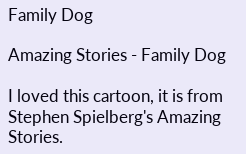Family Dog

Amazing Stories - Family Dog

I loved this cartoon, it is from Stephen Spielberg's Amazing Stories.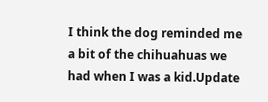I think the dog reminded me a bit of the chihuahuas we had when I was a kid.Update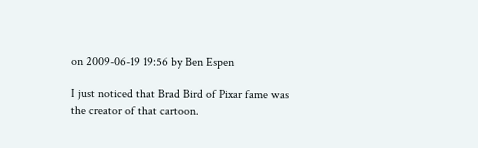on 2009-06-19 19:56 by Ben Espen

I just noticed that Brad Bird of Pixar fame was the creator of that cartoon.